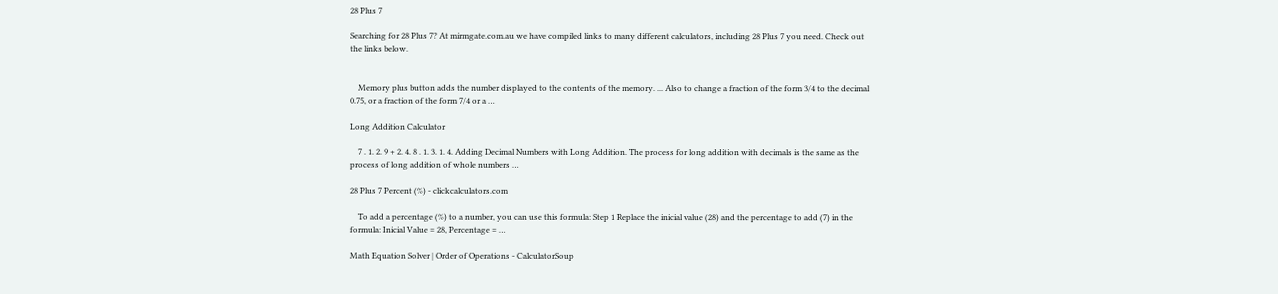28 Plus 7

Searching for 28 Plus 7? At mirmgate.com.au we have compiled links to many different calculators, including 28 Plus 7 you need. Check out the links below.


    Memory plus button adds the number displayed to the contents of the memory. ... Also to change a fraction of the form 3/4 to the decimal 0.75, or a fraction of the form 7/4 or a …

Long Addition Calculator

    7 . 1. 2. 9 + 2. 4. 8 . 1. 3. 1. 4. Adding Decimal Numbers with Long Addition. The process for long addition with decimals is the same as the process of long addition of whole numbers …

28 Plus 7 Percent (%) - clickcalculators.com

    To add a percentage (%) to a number, you can use this formula: Step 1 Replace the inicial value (28) and the percentage to add (7) in the formula: Inicial Value = 28, Percentage = …

Math Equation Solver | Order of Operations - CalculatorSoup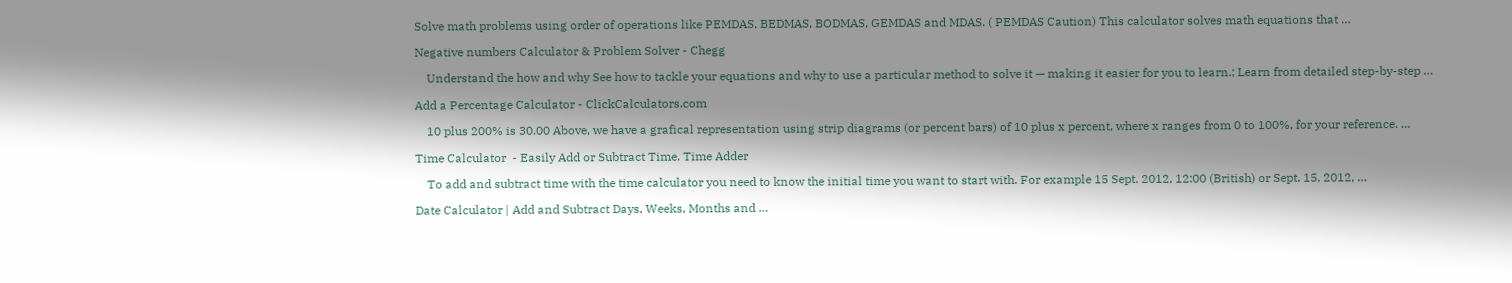Solve math problems using order of operations like PEMDAS, BEDMAS, BODMAS, GEMDAS and MDAS. ( PEMDAS Caution) This calculator solves math equations that …

Negative numbers Calculator & Problem Solver - Chegg

    Understand the how and why See how to tackle your equations and why to use a particular method to solve it — making it easier for you to learn.; Learn from detailed step-by-step …

Add a Percentage Calculator - ClickCalculators.com

    10 plus 200% is 30.00 Above, we have a grafical representation using strip diagrams (or percent bars) of 10 plus x percent, where x ranges from 0 to 100%, for your reference. …

Time Calculator  - Easily Add or Subtract Time. Time Adder

    To add and subtract time with the time calculator you need to know the initial time you want to start with. For example 15 Sept. 2012, 12:00 (British) or Sept. 15, 2012, …

Date Calculator | Add and Subtract Days, Weeks, Months and …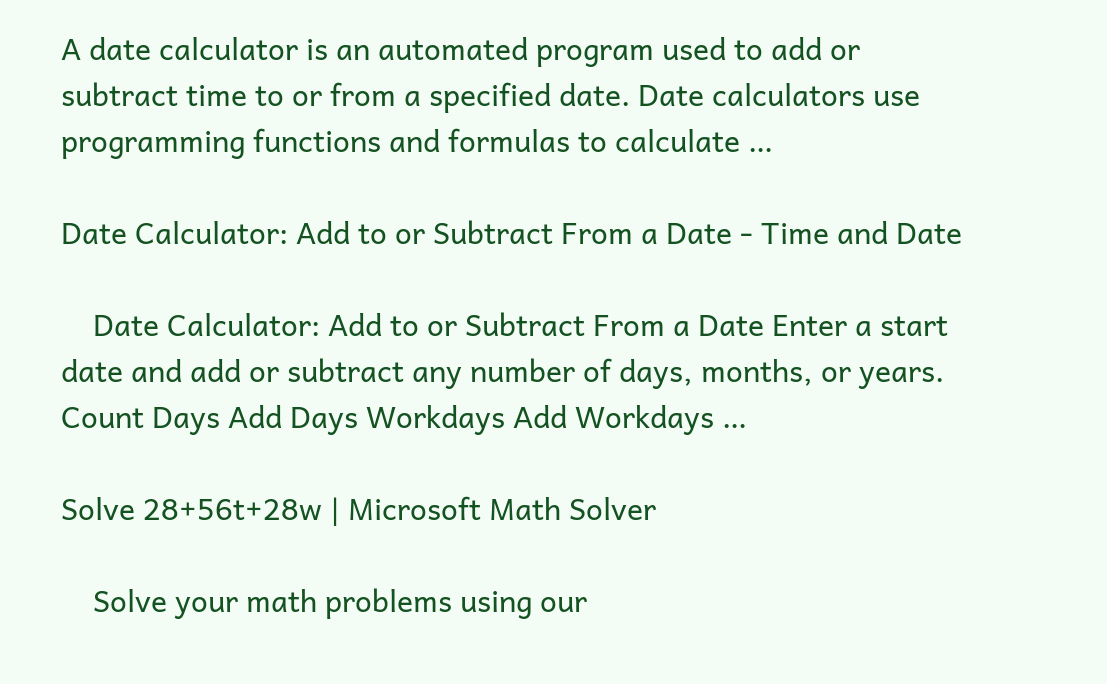A date calculator is an automated program used to add or subtract time to or from a specified date. Date calculators use programming functions and formulas to calculate …

Date Calculator: Add to or Subtract From a Date - Time and Date

    Date Calculator: Add to or Subtract From a Date Enter a start date and add or subtract any number of days, months, or years. Count Days Add Days Workdays Add Workdays …

Solve 28+56t+28w | Microsoft Math Solver

    Solve your math problems using our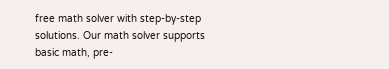free math solver with step-by-step solutions. Our math solver supports basic math, pre-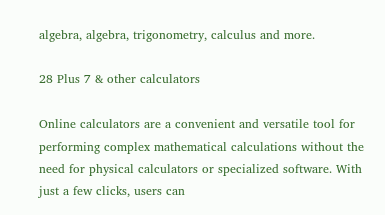algebra, algebra, trigonometry, calculus and more.

28 Plus 7 & other calculators

Online calculators are a convenient and versatile tool for performing complex mathematical calculations without the need for physical calculators or specialized software. With just a few clicks, users can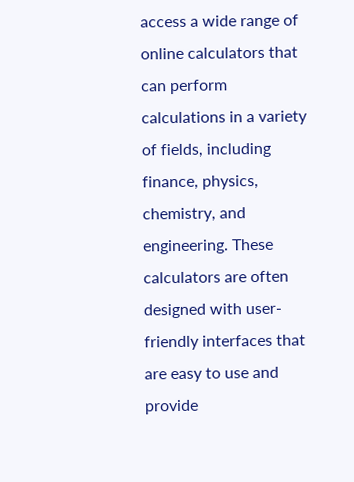access a wide range of online calculators that can perform calculations in a variety of fields, including finance, physics, chemistry, and engineering. These calculators are often designed with user-friendly interfaces that are easy to use and provide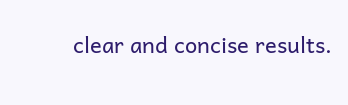clear and concise results.